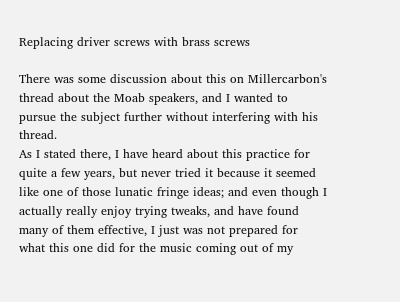Replacing driver screws with brass screws

There was some discussion about this on Millercarbon's thread about the Moab speakers, and I wanted to pursue the subject further without interfering with his thread.
As I stated there, I have heard about this practice for quite a few years, but never tried it because it seemed like one of those lunatic fringe ideas; and even though I actually really enjoy trying tweaks, and have found many of them effective, I just was not prepared for what this one did for the music coming out of my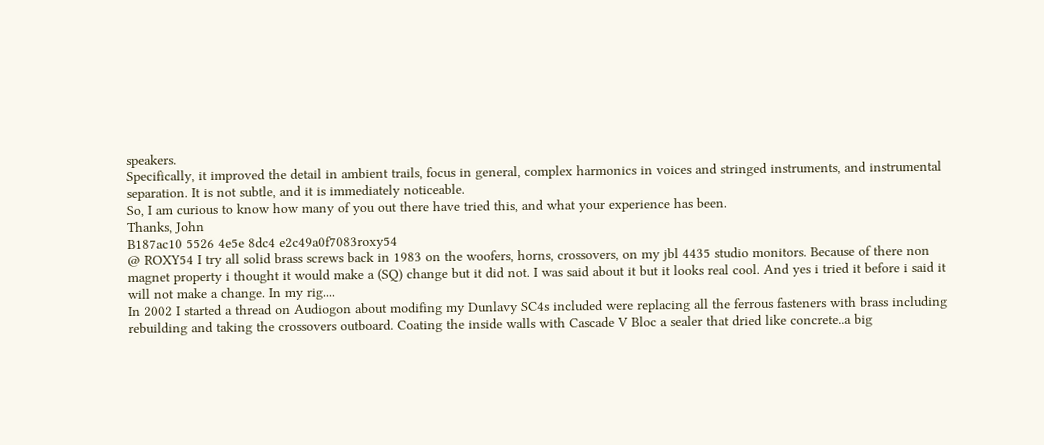speakers.
Specifically, it improved the detail in ambient trails, focus in general, complex harmonics in voices and stringed instruments, and instrumental separation. It is not subtle, and it is immediately noticeable.
So, I am curious to know how many of you out there have tried this, and what your experience has been.
Thanks, John
B187ac10 5526 4e5e 8dc4 e2c49a0f7083roxy54
@ ROXY54 I try all solid brass screws back in 1983 on the woofers, horns, crossovers, on my jbl 4435 studio monitors. Because of there non magnet property i thought it would make a (SQ) change but it did not. I was said about it but it looks real cool. And yes i tried it before i said it will not make a change. In my rig....
In 2002 I started a thread on Audiogon about modifing my Dunlavy SC4s included were replacing all the ferrous fasteners with brass including rebuilding and taking the crossovers outboard. Coating the inside walls with Cascade V Bloc a sealer that dried like concrete..a big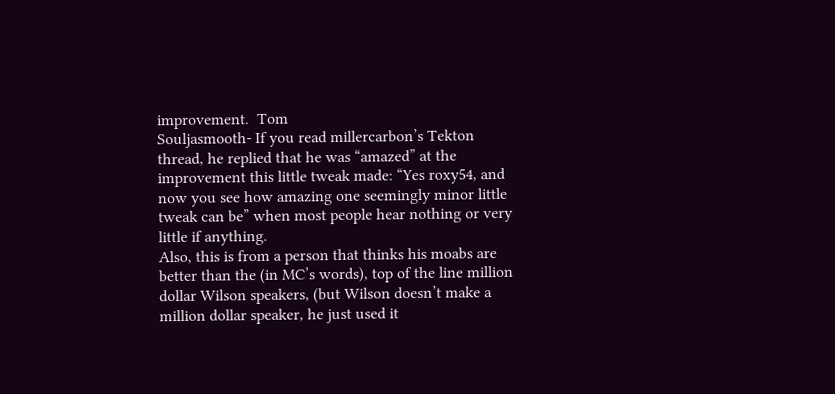improvement.  Tom
Souljasmooth- If you read millercarbon’s Tekton thread, he replied that he was “amazed” at the improvement this little tweak made: “Yes roxy54, and now you see how amazing one seemingly minor little tweak can be” when most people hear nothing or very little if anything.
Also, this is from a person that thinks his moabs are better than the (in MC’s words), top of the line million dollar Wilson speakers, (but Wilson doesn’t make a million dollar speaker, he just used it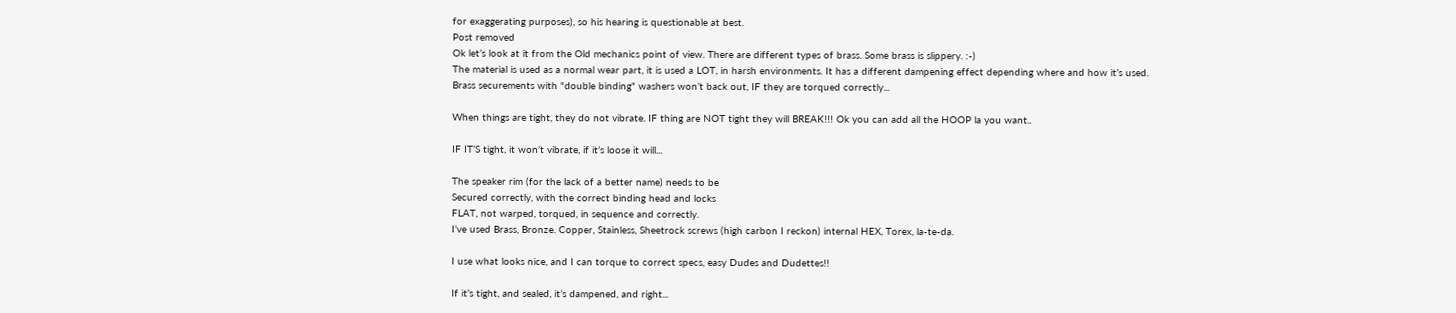for exaggerating purposes), so his hearing is questionable at best.
Post removed
Ok let’s look at it from the Old mechanics point of view. There are different types of brass. Some brass is slippery. :-)
The material is used as a normal wear part, it is used a LOT, in harsh environments. It has a different dampening effect depending where and how it’s used.
Brass securements with "double binding" washers won’t back out, IF they are torqued correctly...

When things are tight, they do not vibrate. IF thing are NOT tight they will BREAK!!! Ok you can add all the HOOP la you want..

IF IT’S tight, it won’t vibrate, if it’s loose it will...

The speaker rim (for the lack of a better name) needs to be
Secured correctly, with the correct binding head and locks
FLAT, not warped, torqued, in sequence and correctly.
I’ve used Brass, Bronze. Copper, Stainless, Sheetrock screws (high carbon I reckon) internal HEX, Torex, la-te-da.

I use what looks nice, and I can torque to correct specs, easy Dudes and Dudettes!!

If it’s tight, and sealed, it’s dampened, and right...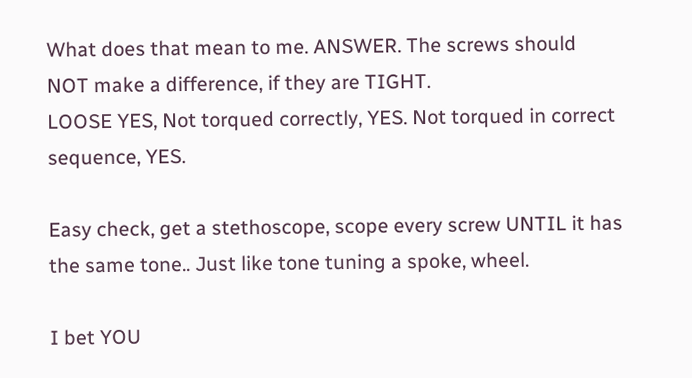What does that mean to me. ANSWER. The screws should NOT make a difference, if they are TIGHT.
LOOSE YES, Not torqued correctly, YES. Not torqued in correct sequence, YES.

Easy check, get a stethoscope, scope every screw UNTIL it has the same tone.. Just like tone tuning a spoke, wheel.

I bet YOU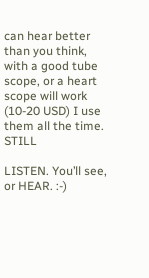can hear better than you think, with a good tube scope, or a heart scope will work (10-20 USD) I use them all the time. STILL

LISTEN. You’ll see, or HEAR. :-)